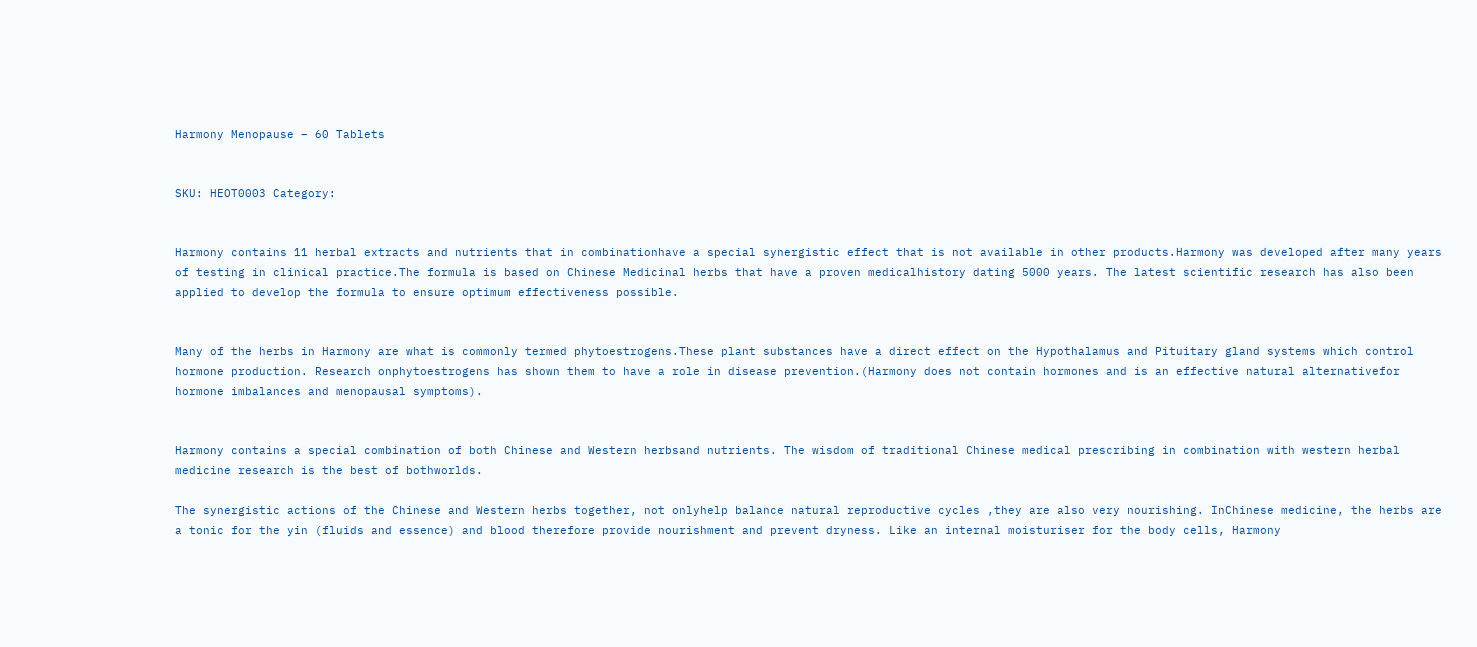Harmony Menopause – 60 Tablets


SKU: HEOT0003 Category:


Harmony contains 11 herbal extracts and nutrients that in combinationhave a special synergistic effect that is not available in other products.Harmony was developed after many years of testing in clinical practice.The formula is based on Chinese Medicinal herbs that have a proven medicalhistory dating 5000 years. The latest scientific research has also been applied to develop the formula to ensure optimum effectiveness possible.


Many of the herbs in Harmony are what is commonly termed phytoestrogens.These plant substances have a direct effect on the Hypothalamus and Pituitary gland systems which control hormone production. Research onphytoestrogens has shown them to have a role in disease prevention.(Harmony does not contain hormones and is an effective natural alternativefor hormone imbalances and menopausal symptoms).


Harmony contains a special combination of both Chinese and Western herbsand nutrients. The wisdom of traditional Chinese medical prescribing in combination with western herbal medicine research is the best of bothworlds.

The synergistic actions of the Chinese and Western herbs together, not onlyhelp balance natural reproductive cycles ,they are also very nourishing. InChinese medicine, the herbs are a tonic for the yin (fluids and essence) and blood therefore provide nourishment and prevent dryness. Like an internal moisturiser for the body cells, Harmony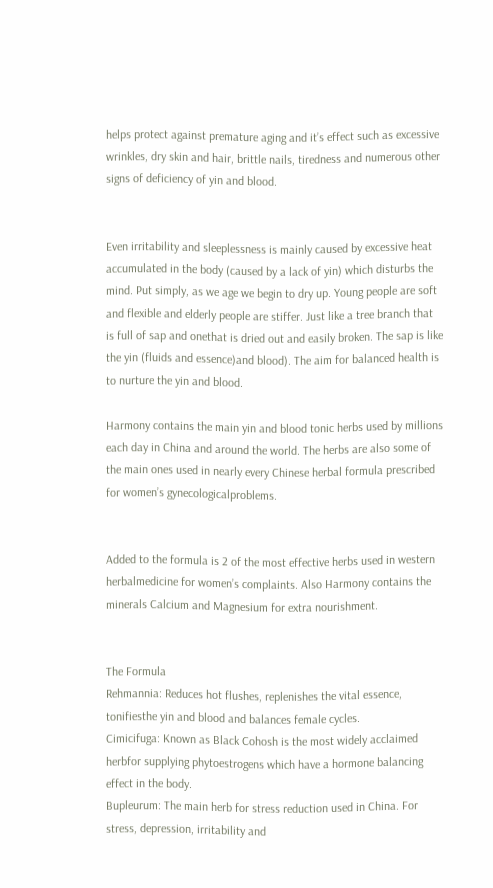helps protect against premature aging and it’s effect such as excessive wrinkles, dry skin and hair, brittle nails, tiredness and numerous other signs of deficiency of yin and blood.


Even irritability and sleeplessness is mainly caused by excessive heat accumulated in the body (caused by a lack of yin) which disturbs the mind. Put simply, as we age we begin to dry up. Young people are soft and flexible and elderly people are stiffer. Just like a tree branch that is full of sap and onethat is dried out and easily broken. The sap is like the yin (fluids and essence)and blood). The aim for balanced health is to nurture the yin and blood.

Harmony contains the main yin and blood tonic herbs used by millions each day in China and around the world. The herbs are also some of the main ones used in nearly every Chinese herbal formula prescribed for women’s gynecologicalproblems.


Added to the formula is 2 of the most effective herbs used in western herbalmedicine for women’s complaints. Also Harmony contains the minerals Calcium and Magnesium for extra nourishment.


The Formula
Rehmannia: Reduces hot flushes, replenishes the vital essence, tonifiesthe yin and blood and balances female cycles.
Cimicifuga: Known as Black Cohosh is the most widely acclaimed herbfor supplying phytoestrogens which have a hormone balancing effect in the body.
Bupleurum: The main herb for stress reduction used in China. For stress, depression, irritability and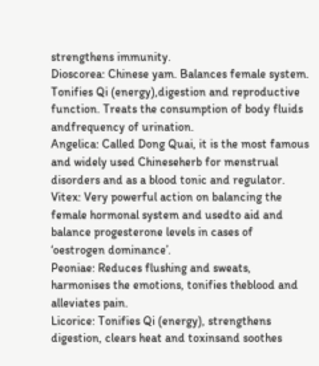strengthens immunity.
Dioscorea: Chinese yam. Balances female system. Tonifies Qi (energy),digestion and reproductive function. Treats the consumption of body fluids andfrequency of urination.
Angelica: Called Dong Quai, it is the most famous and widely used Chineseherb for menstrual disorders and as a blood tonic and regulator.
Vitex: Very powerful action on balancing the female hormonal system and usedto aid and balance progesterone levels in cases of ‘oestrogen dominance’.
Peoniae: Reduces flushing and sweats, harmonises the emotions, tonifies theblood and alleviates pain.
Licorice: Tonifies Qi (energy), strengthens digestion, clears heat and toxinsand soothes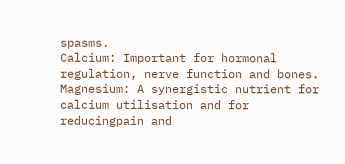spasms.
Calcium: Important for hormonal regulation, nerve function and bones.
Magnesium: A synergistic nutrient for calcium utilisation and for reducingpain and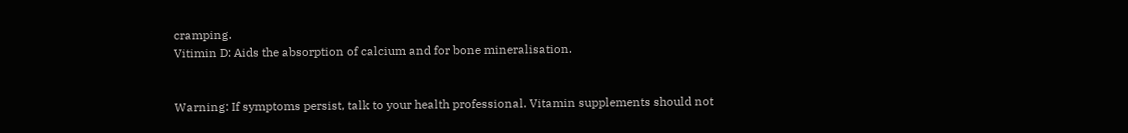cramping.
Vitimin D: Aids the absorption of calcium and for bone mineralisation.


Warning: If symptoms persist, talk to your health professional. Vitamin supplements should not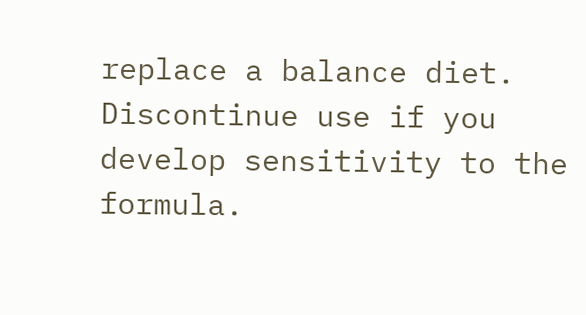replace a balance diet. Discontinue use if you develop sensitivity to the formula.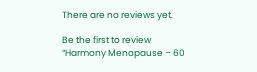There are no reviews yet.

Be the first to review “Harmony Menopause – 60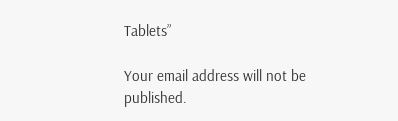Tablets”

Your email address will not be published.